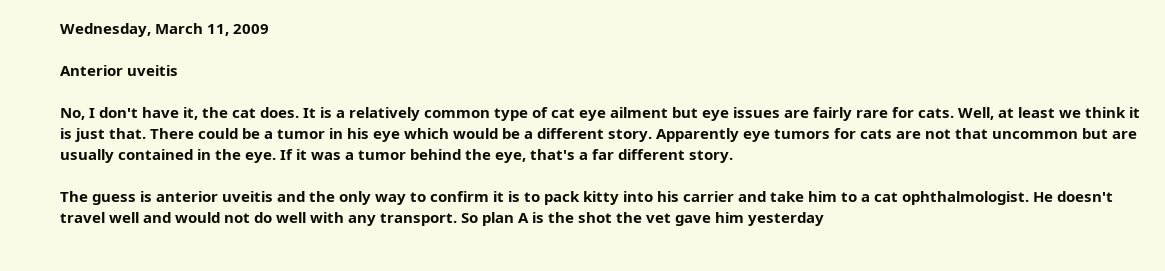Wednesday, March 11, 2009

Anterior uveitis

No, I don't have it, the cat does. It is a relatively common type of cat eye ailment but eye issues are fairly rare for cats. Well, at least we think it is just that. There could be a tumor in his eye which would be a different story. Apparently eye tumors for cats are not that uncommon but are usually contained in the eye. If it was a tumor behind the eye, that's a far different story.

The guess is anterior uveitis and the only way to confirm it is to pack kitty into his carrier and take him to a cat ophthalmologist. He doesn't travel well and would not do well with any transport. So plan A is the shot the vet gave him yesterday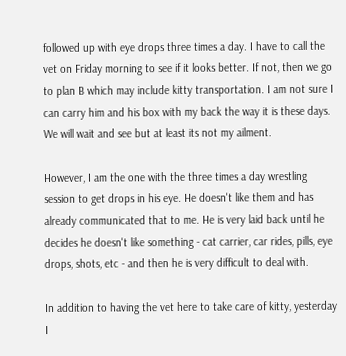followed up with eye drops three times a day. I have to call the vet on Friday morning to see if it looks better. If not, then we go to plan B which may include kitty transportation. I am not sure I can carry him and his box with my back the way it is these days. We will wait and see but at least its not my ailment.

However, I am the one with the three times a day wrestling session to get drops in his eye. He doesn't like them and has already communicated that to me. He is very laid back until he decides he doesn't like something - cat carrier, car rides, pills, eye drops, shots, etc - and then he is very difficult to deal with.

In addition to having the vet here to take care of kitty, yesterday I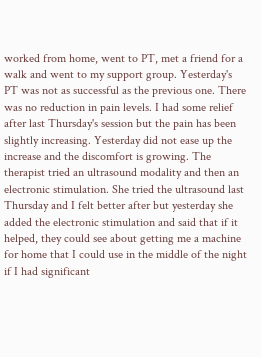worked from home, went to PT, met a friend for a walk and went to my support group. Yesterday's PT was not as successful as the previous one. There was no reduction in pain levels. I had some relief after last Thursday's session but the pain has been slightly increasing. Yesterday did not ease up the increase and the discomfort is growing. The therapist tried an ultrasound modality and then an electronic stimulation. She tried the ultrasound last Thursday and I felt better after but yesterday she added the electronic stimulation and said that if it helped, they could see about getting me a machine for home that I could use in the middle of the night if I had significant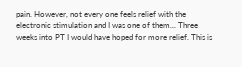pain. However, not every one feels relief with the electronic stimulation and I was one of them... Three weeks into PT I would have hoped for more relief. This is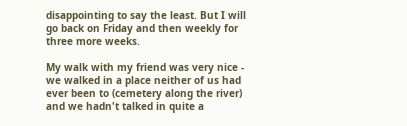disappointing to say the least. But I will go back on Friday and then weekly for three more weeks.

My walk with my friend was very nice - we walked in a place neither of us had ever been to (cemetery along the river) and we hadn't talked in quite a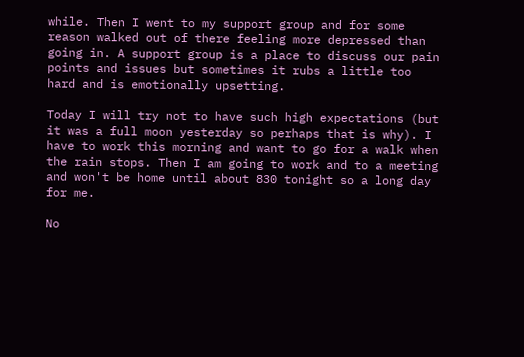while. Then I went to my support group and for some reason walked out of there feeling more depressed than going in. A support group is a place to discuss our pain points and issues but sometimes it rubs a little too hard and is emotionally upsetting.

Today I will try not to have such high expectations (but it was a full moon yesterday so perhaps that is why). I have to work this morning and want to go for a walk when the rain stops. Then I am going to work and to a meeting and won't be home until about 830 tonight so a long day for me.

No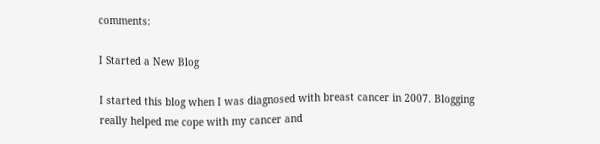comments:

I Started a New Blog

I started this blog when I was diagnosed with breast cancer in 2007. Blogging really helped me cope with my cancer and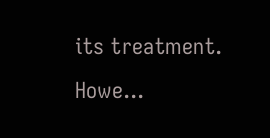its treatment. Howe...